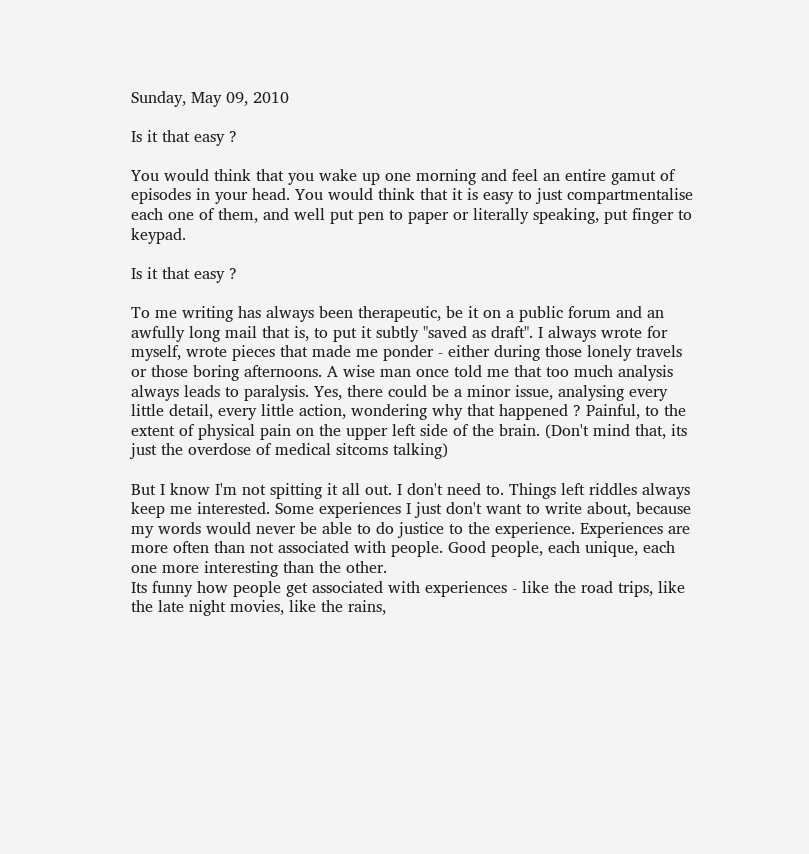Sunday, May 09, 2010

Is it that easy ?

You would think that you wake up one morning and feel an entire gamut of episodes in your head. You would think that it is easy to just compartmentalise each one of them, and well put pen to paper or literally speaking, put finger to keypad.

Is it that easy ?

To me writing has always been therapeutic, be it on a public forum and an awfully long mail that is, to put it subtly "saved as draft". I always wrote for myself, wrote pieces that made me ponder - either during those lonely travels or those boring afternoons. A wise man once told me that too much analysis always leads to paralysis. Yes, there could be a minor issue, analysing every little detail, every little action, wondering why that happened ? Painful, to the extent of physical pain on the upper left side of the brain. (Don't mind that, its just the overdose of medical sitcoms talking)

But I know I'm not spitting it all out. I don't need to. Things left riddles always keep me interested. Some experiences I just don't want to write about, because my words would never be able to do justice to the experience. Experiences are more often than not associated with people. Good people, each unique, each one more interesting than the other.
Its funny how people get associated with experiences - like the road trips, like the late night movies, like the rains,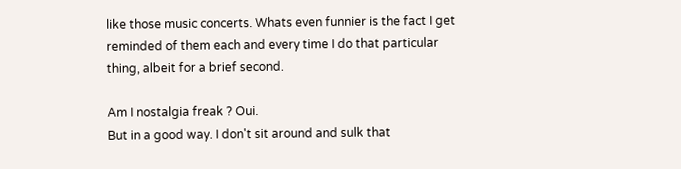like those music concerts. Whats even funnier is the fact I get reminded of them each and every time I do that particular thing, albeit for a brief second.

Am I nostalgia freak ? Oui.
But in a good way. I don't sit around and sulk that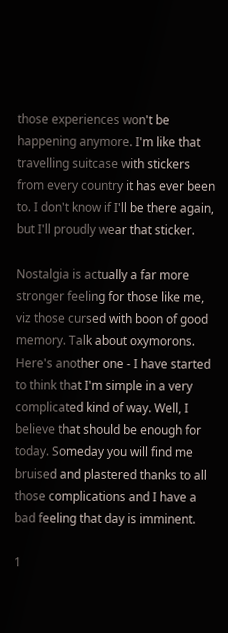those experiences won't be happening anymore. I'm like that travelling suitcase with stickers from every country it has ever been to. I don't know if I'll be there again, but I'll proudly wear that sticker.

Nostalgia is actually a far more stronger feeling for those like me, viz those cursed with boon of good memory. Talk about oxymorons. Here's another one - I have started to think that I'm simple in a very complicated kind of way. Well, I believe that should be enough for today. Someday you will find me bruised and plastered thanks to all those complications and I have a bad feeling that day is imminent.

1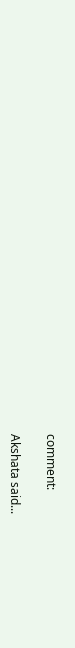comment:

Akshata said...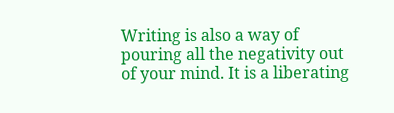Writing is also a way of pouring all the negativity out of your mind. It is a liberating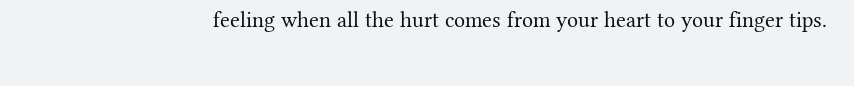feeling when all the hurt comes from your heart to your finger tips.